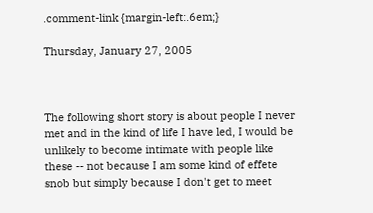.comment-link {margin-left:.6em;}

Thursday, January 27, 2005



The following short story is about people I never met and in the kind of life I have led, I would be unlikely to become intimate with people like these -- not because I am some kind of effete snob but simply because I don't get to meet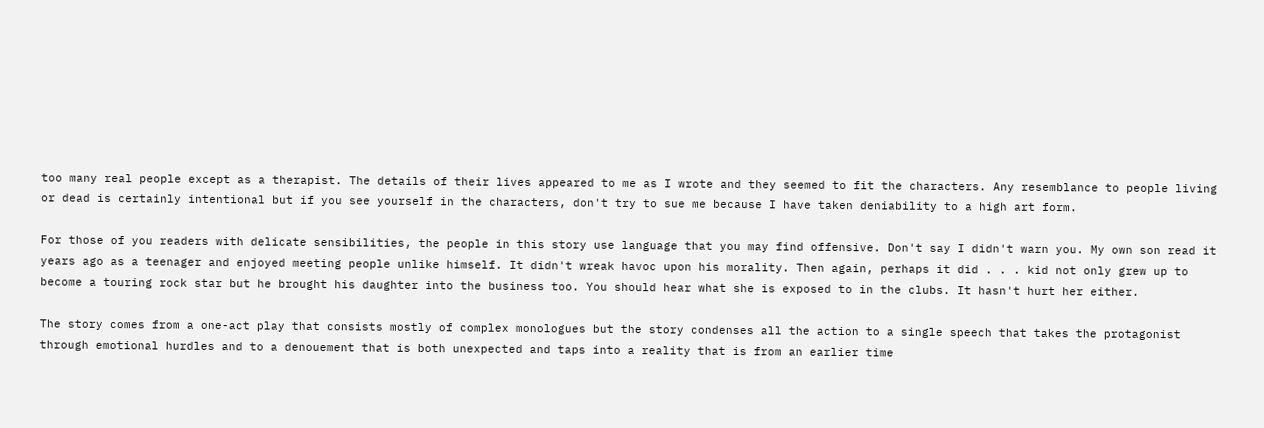too many real people except as a therapist. The details of their lives appeared to me as I wrote and they seemed to fit the characters. Any resemblance to people living or dead is certainly intentional but if you see yourself in the characters, don't try to sue me because I have taken deniability to a high art form.

For those of you readers with delicate sensibilities, the people in this story use language that you may find offensive. Don't say I didn't warn you. My own son read it years ago as a teenager and enjoyed meeting people unlike himself. It didn't wreak havoc upon his morality. Then again, perhaps it did . . . kid not only grew up to become a touring rock star but he brought his daughter into the business too. You should hear what she is exposed to in the clubs. It hasn't hurt her either.

The story comes from a one-act play that consists mostly of complex monologues but the story condenses all the action to a single speech that takes the protagonist through emotional hurdles and to a denouement that is both unexpected and taps into a reality that is from an earlier time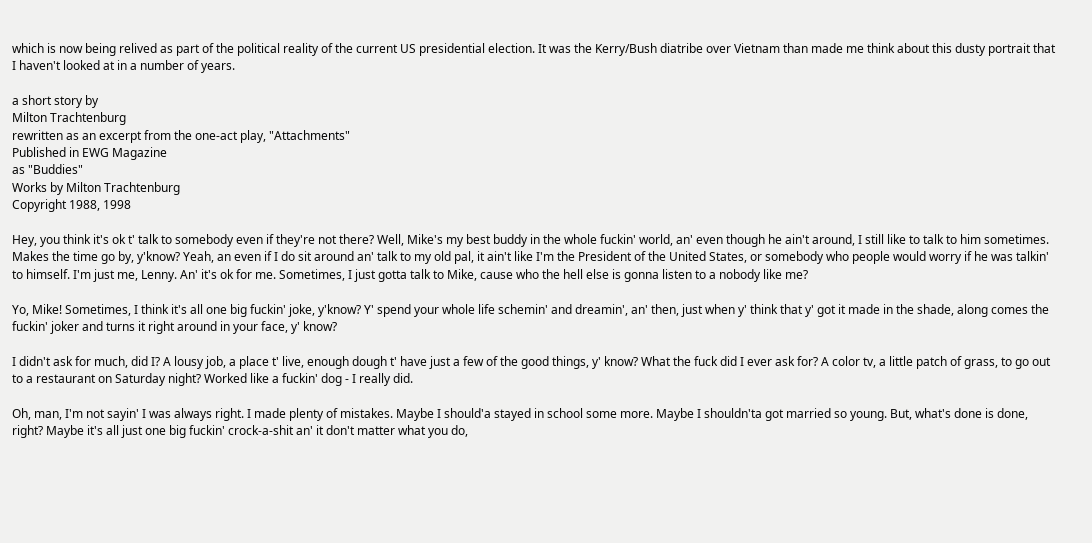which is now being relived as part of the political reality of the current US presidential election. It was the Kerry/Bush diatribe over Vietnam than made me think about this dusty portrait that I haven't looked at in a number of years.

a short story by
Milton Trachtenburg
rewritten as an excerpt from the one-act play, "Attachments"
Published in EWG Magazine
as "Buddies"
Works by Milton Trachtenburg
Copyright 1988, 1998

Hey, you think it's ok t' talk to somebody even if they're not there? Well, Mike's my best buddy in the whole fuckin' world, an' even though he ain't around, I still like to talk to him sometimes. Makes the time go by, y'know? Yeah, an even if I do sit around an' talk to my old pal, it ain't like I'm the President of the United States, or somebody who people would worry if he was talkin' to himself. I'm just me, Lenny. An' it's ok for me. Sometimes, I just gotta talk to Mike, cause who the hell else is gonna listen to a nobody like me?

Yo, Mike! Sometimes, I think it's all one big fuckin' joke, y'know? Y' spend your whole life schemin' and dreamin', an' then, just when y' think that y' got it made in the shade, along comes the fuckin' joker and turns it right around in your face, y' know?

I didn't ask for much, did I? A lousy job, a place t' live, enough dough t' have just a few of the good things, y' know? What the fuck did I ever ask for? A color tv, a little patch of grass, to go out to a restaurant on Saturday night? Worked like a fuckin' dog - I really did.

Oh, man, I'm not sayin' I was always right. I made plenty of mistakes. Maybe I should'a stayed in school some more. Maybe I shouldn'ta got married so young. But, what's done is done, right? Maybe it's all just one big fuckin' crock-a-shit an' it don't matter what you do,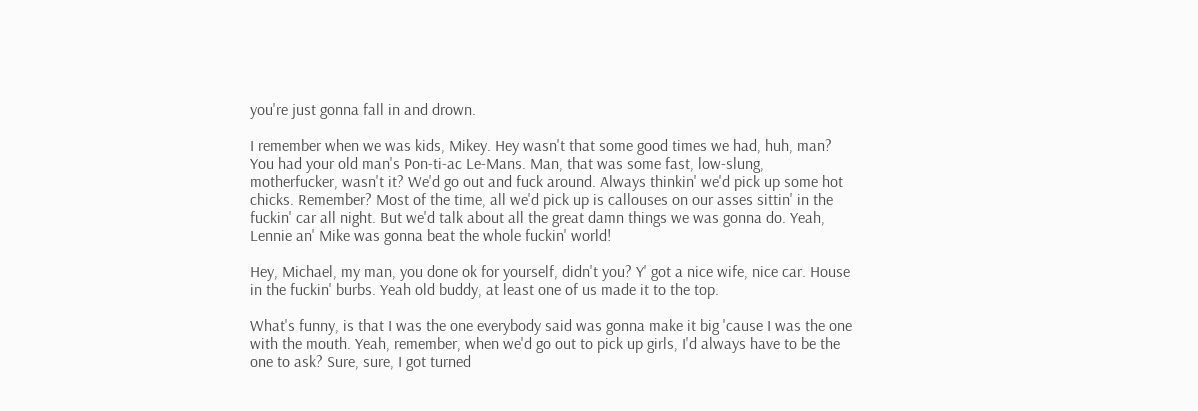you're just gonna fall in and drown.

I remember when we was kids, Mikey. Hey wasn't that some good times we had, huh, man? You had your old man's Pon-ti-ac Le-Mans. Man, that was some fast, low-slung, motherfucker, wasn't it? We'd go out and fuck around. Always thinkin' we'd pick up some hot chicks. Remember? Most of the time, all we'd pick up is callouses on our asses sittin' in the fuckin' car all night. But we'd talk about all the great damn things we was gonna do. Yeah, Lennie an' Mike was gonna beat the whole fuckin' world!

Hey, Michael, my man, you done ok for yourself, didn't you? Y' got a nice wife, nice car. House in the fuckin' burbs. Yeah old buddy, at least one of us made it to the top.

What's funny, is that I was the one everybody said was gonna make it big 'cause I was the one with the mouth. Yeah, remember, when we'd go out to pick up girls, I'd always have to be the one to ask? Sure, sure, I got turned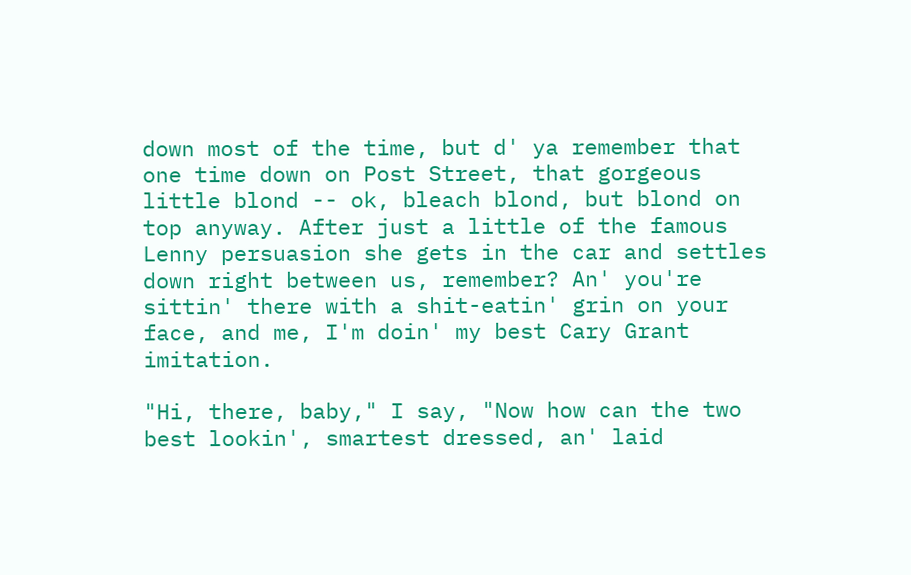down most of the time, but d' ya remember that one time down on Post Street, that gorgeous little blond -- ok, bleach blond, but blond on top anyway. After just a little of the famous Lenny persuasion she gets in the car and settles down right between us, remember? An' you're sittin' there with a shit-eatin' grin on your face, and me, I'm doin' my best Cary Grant imitation.

"Hi, there, baby," I say, "Now how can the two best lookin', smartest dressed, an' laid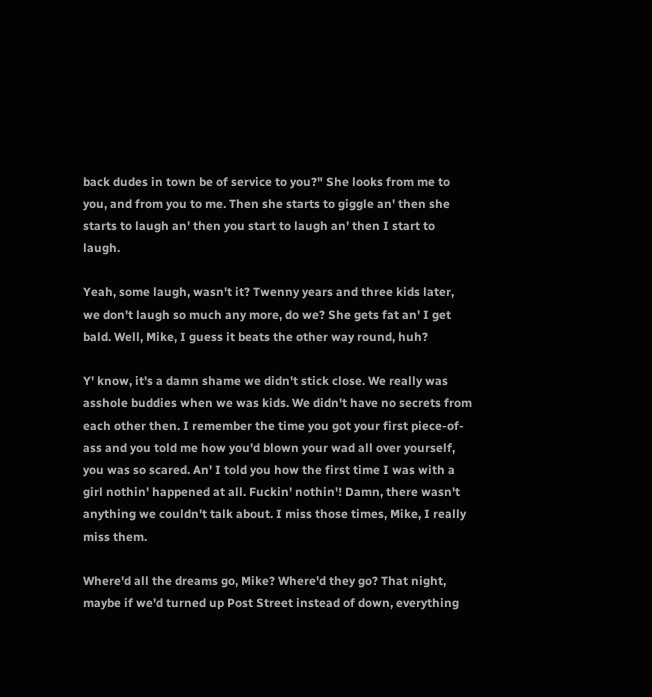back dudes in town be of service to you?" She looks from me to you, and from you to me. Then she starts to giggle an' then she starts to laugh an' then you start to laugh an' then I start to laugh.

Yeah, some laugh, wasn't it? Twenny years and three kids later, we don't laugh so much any more, do we? She gets fat an' I get bald. Well, Mike, I guess it beats the other way round, huh?

Y' know, it's a damn shame we didn't stick close. We really was asshole buddies when we was kids. We didn't have no secrets from each other then. I remember the time you got your first piece-of-ass and you told me how you'd blown your wad all over yourself, you was so scared. An' I told you how the first time I was with a girl nothin' happened at all. Fuckin' nothin'! Damn, there wasn't anything we couldn't talk about. I miss those times, Mike, I really miss them.

Where'd all the dreams go, Mike? Where'd they go? That night, maybe if we'd turned up Post Street instead of down, everything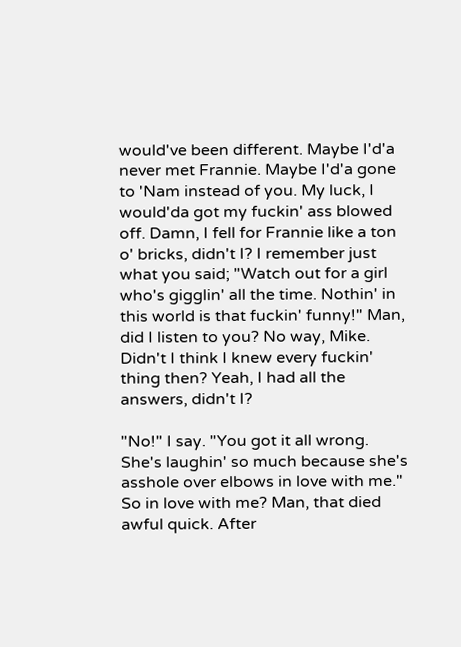would've been different. Maybe I'd'a never met Frannie. Maybe I'd'a gone to 'Nam instead of you. My luck, I would'da got my fuckin' ass blowed off. Damn, I fell for Frannie like a ton o' bricks, didn't I? I remember just what you said; "Watch out for a girl who's gigglin' all the time. Nothin' in this world is that fuckin' funny!" Man, did I listen to you? No way, Mike. Didn't I think I knew every fuckin' thing then? Yeah, I had all the answers, didn't I?

"No!" I say. "You got it all wrong. She's laughin' so much because she's asshole over elbows in love with me." So in love with me? Man, that died awful quick. After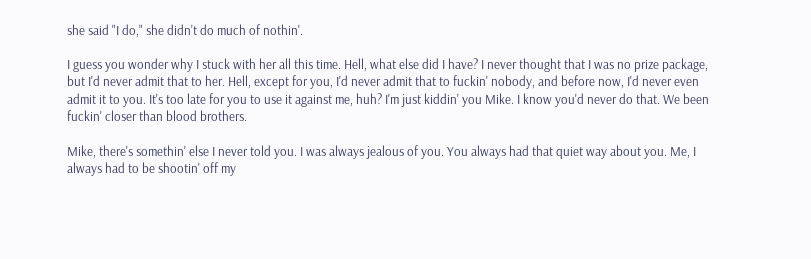she said "I do," she didn't do much of nothin'.

I guess you wonder why I stuck with her all this time. Hell, what else did I have? I never thought that I was no prize package, but I'd never admit that to her. Hell, except for you, I'd never admit that to fuckin' nobody, and before now, I'd never even admit it to you. It's too late for you to use it against me, huh? I'm just kiddin' you Mike. I know you'd never do that. We been fuckin' closer than blood brothers.

Mike, there's somethin' else I never told you. I was always jealous of you. You always had that quiet way about you. Me, I always had to be shootin' off my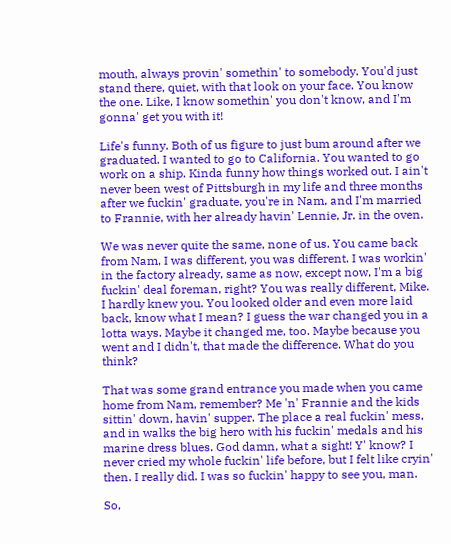mouth, always provin' somethin' to somebody. You'd just stand there, quiet, with that look on your face. You know the one. Like, I know somethin' you don't know, and I'm gonna' get you with it!

Life's funny. Both of us figure to just bum around after we graduated. I wanted to go to California. You wanted to go work on a ship. Kinda funny how things worked out. I ain't never been west of Pittsburgh in my life and three months after we fuckin' graduate, you're in Nam, and I'm married to Frannie, with her already havin' Lennie, Jr. in the oven.

We was never quite the same, none of us. You came back from Nam, I was different, you was different. I was workin' in the factory already, same as now, except now, I'm a big fuckin' deal foreman, right? You was really different, Mike. I hardly knew you. You looked older and even more laid back, know what I mean? I guess the war changed you in a lotta ways. Maybe it changed me, too. Maybe because you went and I didn't, that made the difference. What do you think?

That was some grand entrance you made when you came home from Nam, remember? Me 'n' Frannie and the kids sittin' down, havin' supper. The place a real fuckin' mess, and in walks the big hero with his fuckin' medals and his marine dress blues. God damn, what a sight! Y' know? I never cried my whole fuckin' life before, but I felt like cryin' then. I really did. I was so fuckin' happy to see you, man.

So,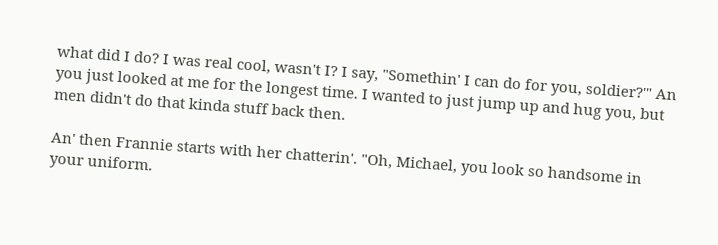what did I do? I was real cool, wasn't I? I say, "Somethin' I can do for you, soldier?'" An you just looked at me for the longest time. I wanted to just jump up and hug you, but men didn't do that kinda stuff back then.

An' then Frannie starts with her chatterin'. "Oh, Michael, you look so handsome in your uniform.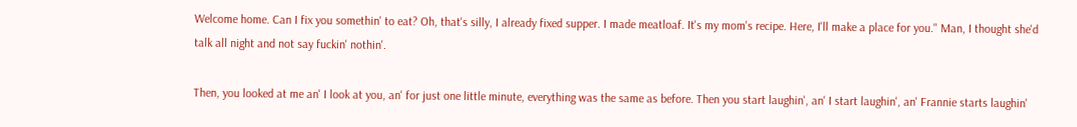Welcome home. Can I fix you somethin' to eat? Oh, that's silly, I already fixed supper. I made meatloaf. It's my mom's recipe. Here, I'll make a place for you." Man, I thought she'd talk all night and not say fuckin' nothin'.

Then, you looked at me an' I look at you, an' for just one little minute, everything was the same as before. Then you start laughin', an' I start laughin', an' Frannie starts laughin'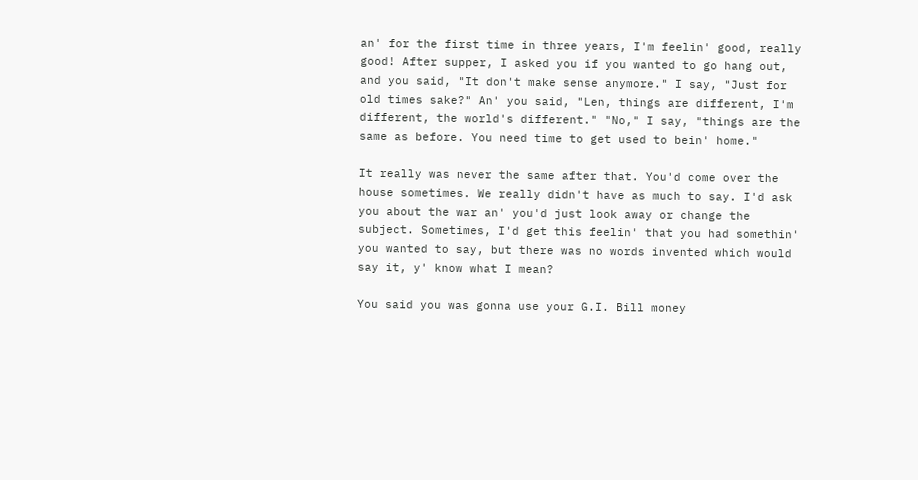an' for the first time in three years, I'm feelin' good, really good! After supper, I asked you if you wanted to go hang out, and you said, "It don't make sense anymore." I say, "Just for old times sake?" An' you said, "Len, things are different, I'm different, the world's different." "No," I say, "things are the same as before. You need time to get used to bein' home."

It really was never the same after that. You'd come over the house sometimes. We really didn't have as much to say. I'd ask you about the war an' you'd just look away or change the subject. Sometimes, I'd get this feelin' that you had somethin' you wanted to say, but there was no words invented which would say it, y' know what I mean?

You said you was gonna use your G.I. Bill money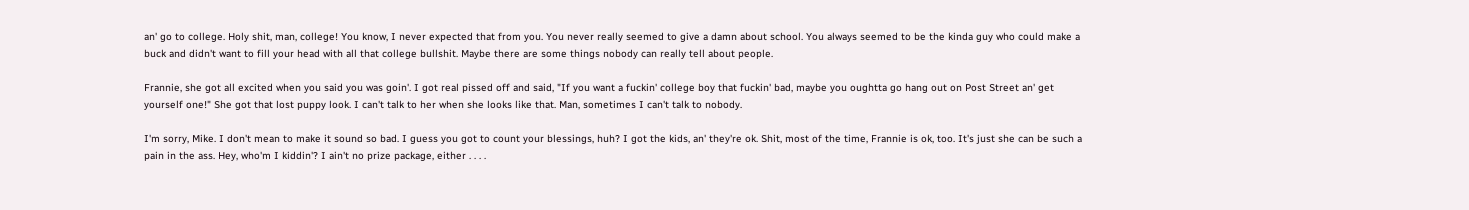an' go to college. Holy shit, man, college! You know, I never expected that from you. You never really seemed to give a damn about school. You always seemed to be the kinda guy who could make a buck and didn't want to fill your head with all that college bullshit. Maybe there are some things nobody can really tell about people.

Frannie, she got all excited when you said you was goin'. I got real pissed off and said, "If you want a fuckin' college boy that fuckin' bad, maybe you oughtta go hang out on Post Street an' get yourself one!" She got that lost puppy look. I can't talk to her when she looks like that. Man, sometimes I can't talk to nobody.

I'm sorry, Mike. I don't mean to make it sound so bad. I guess you got to count your blessings, huh? I got the kids, an' they're ok. Shit, most of the time, Frannie is ok, too. It's just she can be such a pain in the ass. Hey, who'm I kiddin'? I ain't no prize package, either . . . .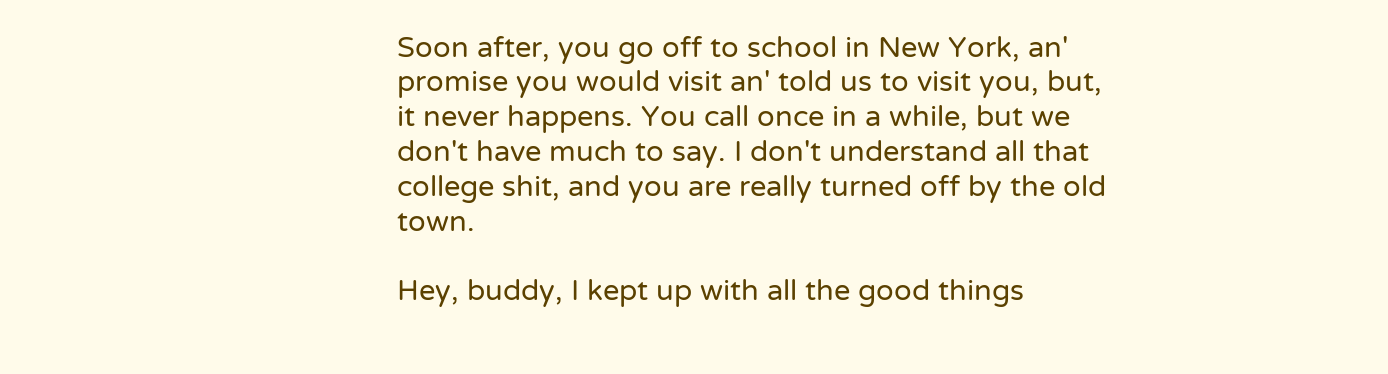Soon after, you go off to school in New York, an' promise you would visit an' told us to visit you, but, it never happens. You call once in a while, but we don't have much to say. I don't understand all that college shit, and you are really turned off by the old town.

Hey, buddy, I kept up with all the good things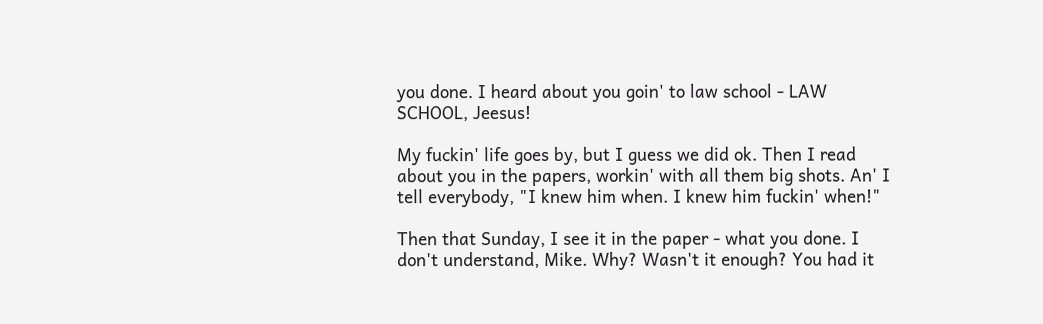you done. I heard about you goin' to law school - LAW SCHOOL, Jeesus!

My fuckin' life goes by, but I guess we did ok. Then I read about you in the papers, workin' with all them big shots. An' I tell everybody, "I knew him when. I knew him fuckin' when!"

Then that Sunday, I see it in the paper - what you done. I don't understand, Mike. Why? Wasn't it enough? You had it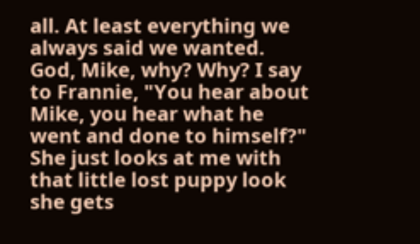all. At least everything we always said we wanted. God, Mike, why? Why? I say to Frannie, "You hear about Mike, you hear what he went and done to himself?" She just looks at me with that little lost puppy look she gets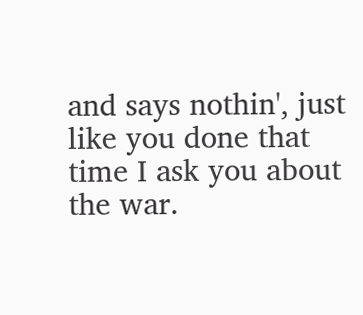and says nothin', just like you done that time I ask you about the war.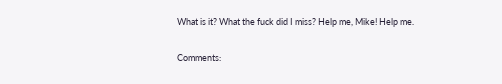What is it? What the fuck did I miss? Help me, Mike! Help me.

Comments: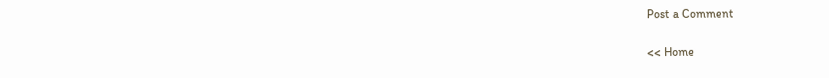Post a Comment

<< Home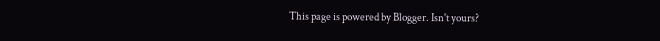This page is powered by Blogger. Isn't yours?